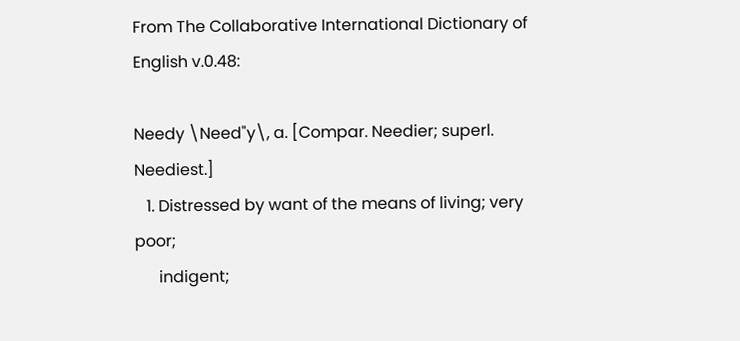From The Collaborative International Dictionary of English v.0.48:

Needy \Need"y\, a. [Compar. Needier; superl. Neediest.]
   1. Distressed by want of the means of living; very poor;
      indigent;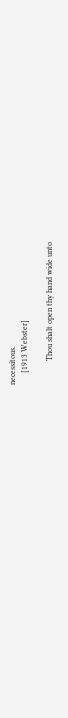necessitous.
      [1913 Webster]

            Thou shalt open thy hand wide unto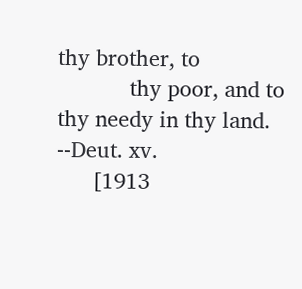thy brother, to
            thy poor, and to thy needy in thy land. --Deut. xv.
      [1913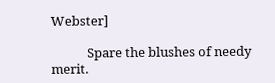Webster]

            Spare the blushes of needy merit.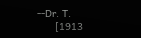--Dr. T.
      [1913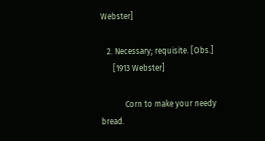Webster]

   2. Necessary; requisite. [Obs.]
      [1913 Webster]

            Corn to make your needy bread.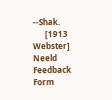--Shak.
      [1913 Webster] Neeld
Feedback Form